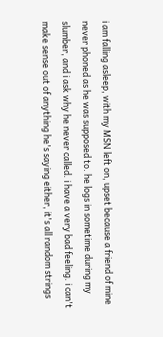i am falling asleep, with my MSN left on, upset because a friend of mine never phoned as he was supposed to. he logs in sometime during my slumber, and i ask why he never called. i have a very bad feeling. i can't make sense out of anything he's saying either, it's all random strings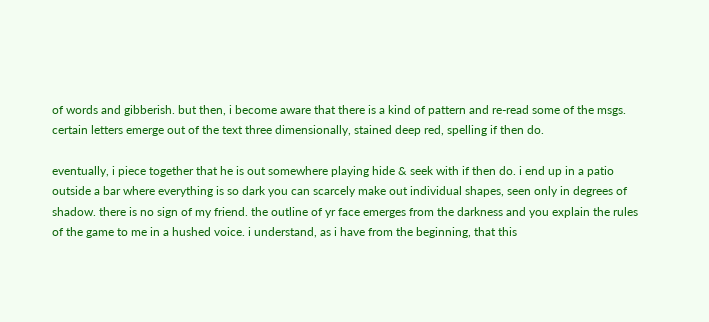of words and gibberish. but then, i become aware that there is a kind of pattern and re-read some of the msgs. certain letters emerge out of the text three dimensionally, stained deep red, spelling if then do.

eventually, i piece together that he is out somewhere playing hide & seek with if then do. i end up in a patio outside a bar where everything is so dark you can scarcely make out individual shapes, seen only in degrees of shadow. there is no sign of my friend. the outline of yr face emerges from the darkness and you explain the rules of the game to me in a hushed voice. i understand, as i have from the beginning, that this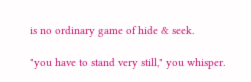is no ordinary game of hide & seek.

"you have to stand very still," you whisper.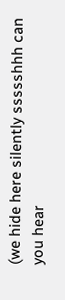(we hide here silently ssssshhh can you hear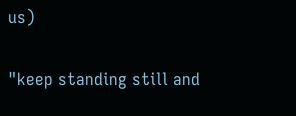us)

"keep standing still and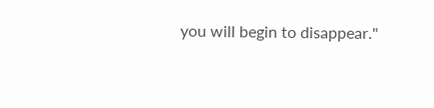you will begin to disappear."